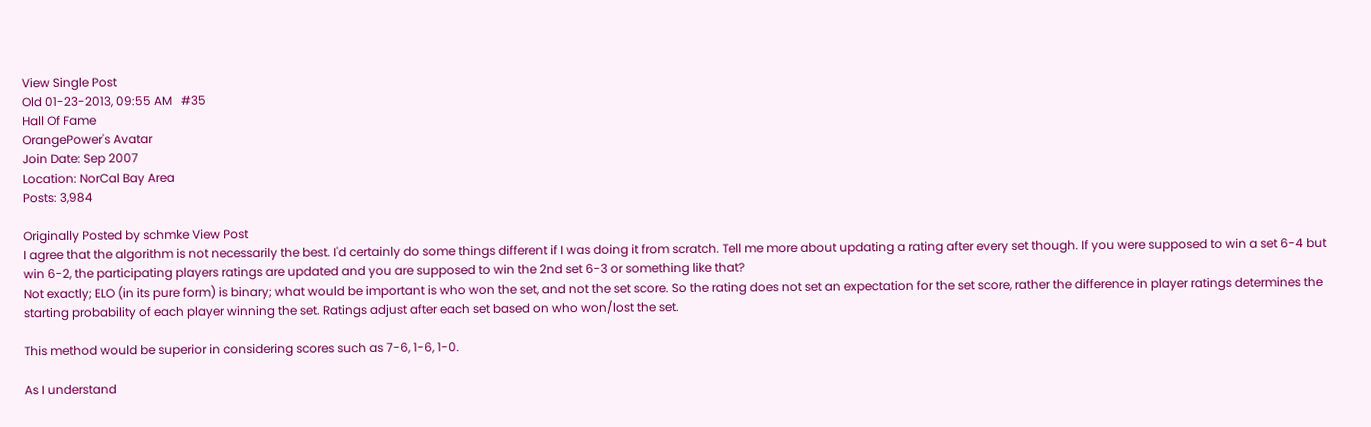View Single Post
Old 01-23-2013, 09:55 AM   #35
Hall Of Fame
OrangePower's Avatar
Join Date: Sep 2007
Location: NorCal Bay Area
Posts: 3,984

Originally Posted by schmke View Post
I agree that the algorithm is not necessarily the best. I'd certainly do some things different if I was doing it from scratch. Tell me more about updating a rating after every set though. If you were supposed to win a set 6-4 but win 6-2, the participating players ratings are updated and you are supposed to win the 2nd set 6-3 or something like that?
Not exactly; ELO (in its pure form) is binary; what would be important is who won the set, and not the set score. So the rating does not set an expectation for the set score, rather the difference in player ratings determines the starting probability of each player winning the set. Ratings adjust after each set based on who won/lost the set.

This method would be superior in considering scores such as 7-6, 1-6, 1-0.

As I understand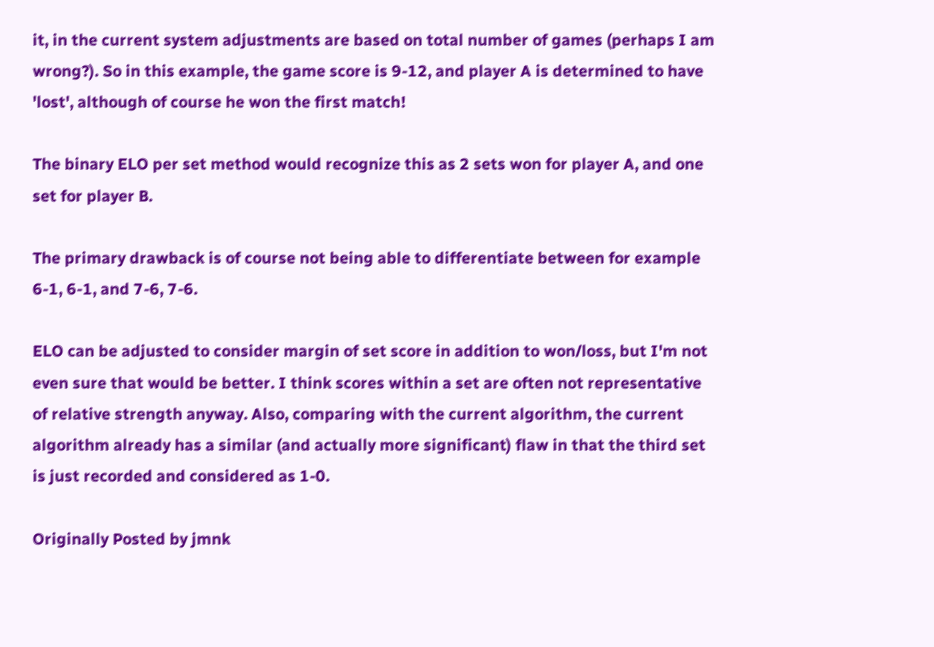it, in the current system adjustments are based on total number of games (perhaps I am wrong?). So in this example, the game score is 9-12, and player A is determined to have 'lost', although of course he won the first match!

The binary ELO per set method would recognize this as 2 sets won for player A, and one set for player B.

The primary drawback is of course not being able to differentiate between for example 6-1, 6-1, and 7-6, 7-6.

ELO can be adjusted to consider margin of set score in addition to won/loss, but I'm not even sure that would be better. I think scores within a set are often not representative of relative strength anyway. Also, comparing with the current algorithm, the current algorithm already has a similar (and actually more significant) flaw in that the third set is just recorded and considered as 1-0.

Originally Posted by jmnk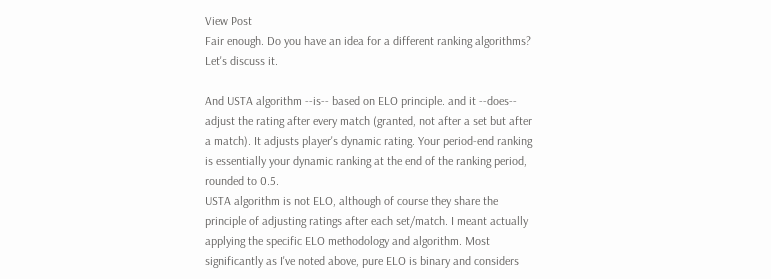View Post
Fair enough. Do you have an idea for a different ranking algorithms? Let's discuss it.

And USTA algorithm --is-- based on ELO principle. and it --does-- adjust the rating after every match (granted, not after a set but after a match). It adjusts player's dynamic rating. Your period-end ranking is essentially your dynamic ranking at the end of the ranking period, rounded to 0.5.
USTA algorithm is not ELO, although of course they share the principle of adjusting ratings after each set/match. I meant actually applying the specific ELO methodology and algorithm. Most significantly as I've noted above, pure ELO is binary and considers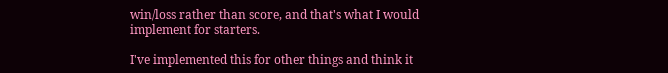win/loss rather than score, and that's what I would implement for starters.

I've implemented this for other things and think it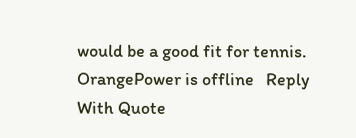would be a good fit for tennis.
OrangePower is offline   Reply With Quote